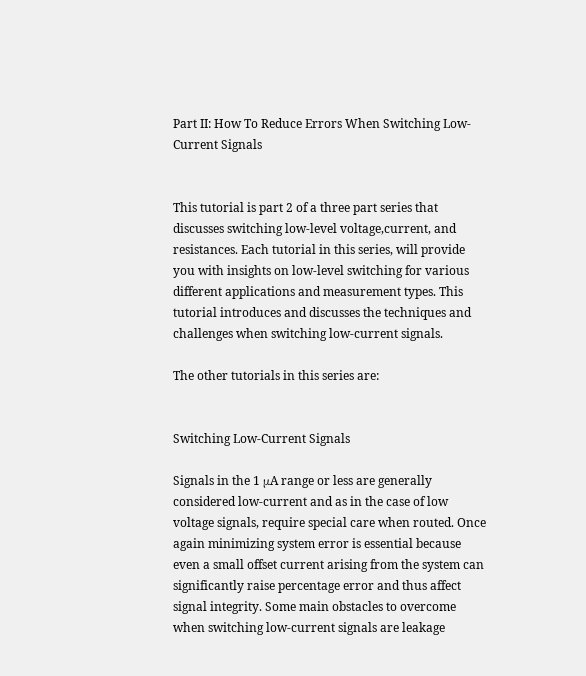Part II: How To Reduce Errors When Switching Low-Current Signals


This tutorial is part 2 of a three part series that discusses switching low-level voltage,current, and resistances. Each tutorial in this series, will provide you with insights on low-level switching for various different applications and measurement types. This tutorial introduces and discusses the techniques and challenges when switching low-current signals.

The other tutorials in this series are:


Switching Low-Current Signals

Signals in the 1 μA range or less are generally considered low-current and as in the case of low voltage signals, require special care when routed. Once again minimizing system error is essential because even a small offset current arising from the system can significantly raise percentage error and thus affect signal integrity. Some main obstacles to overcome when switching low-current signals are leakage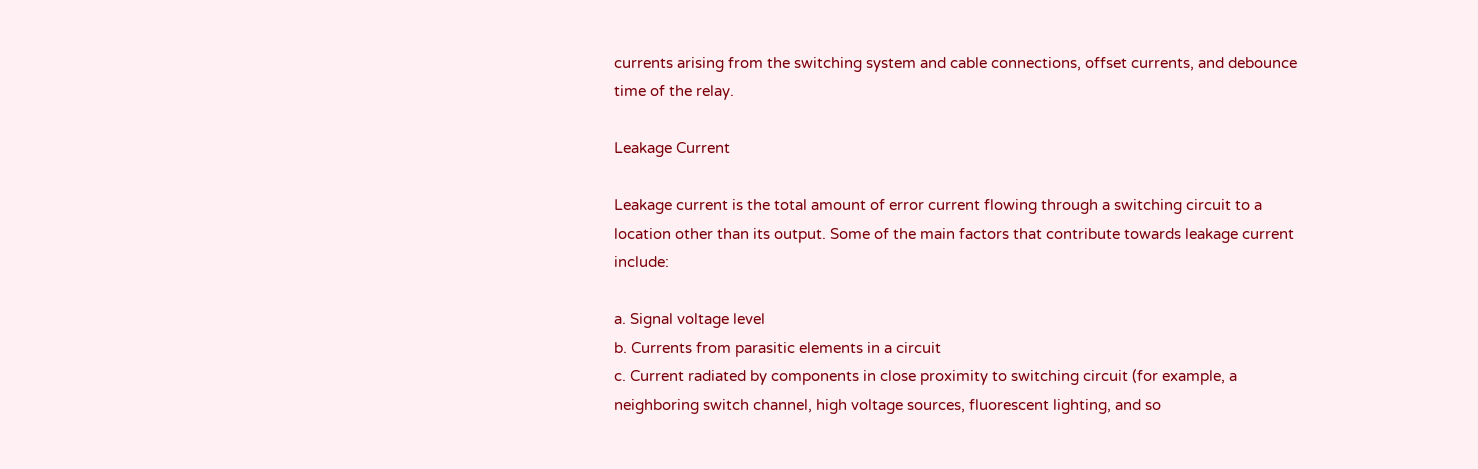currents arising from the switching system and cable connections, offset currents, and debounce time of the relay.

Leakage Current

Leakage current is the total amount of error current flowing through a switching circuit to a location other than its output. Some of the main factors that contribute towards leakage current include:

a. Signal voltage level
b. Currents from parasitic elements in a circuit
c. Current radiated by components in close proximity to switching circuit (for example, a neighboring switch channel, high voltage sources, fluorescent lighting, and so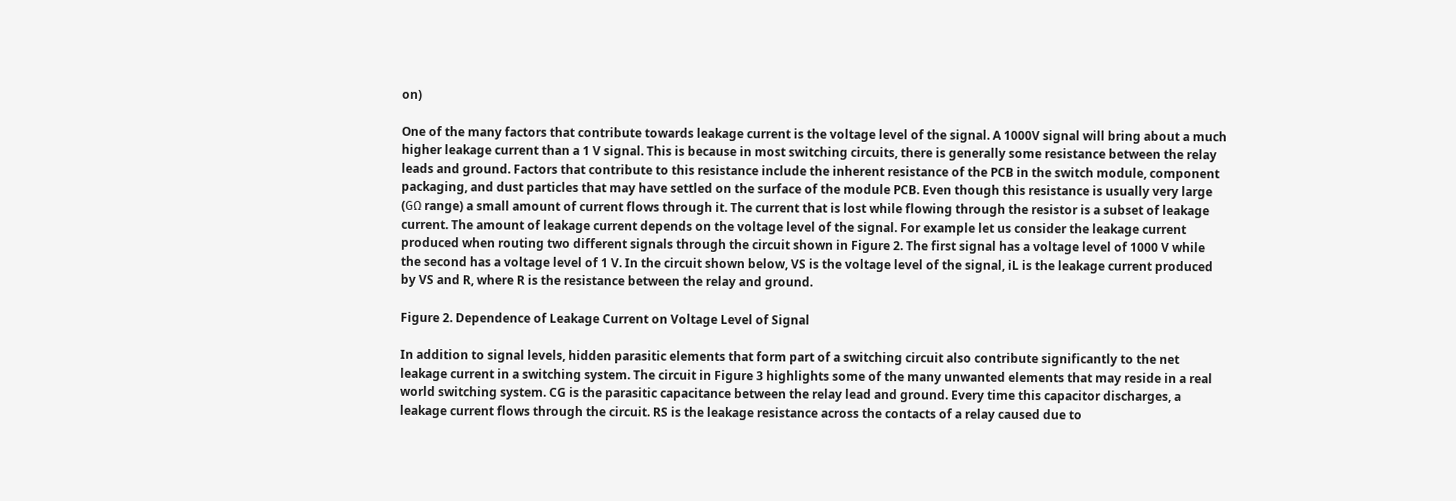on)

One of the many factors that contribute towards leakage current is the voltage level of the signal. A 1000V signal will bring about a much higher leakage current than a 1 V signal. This is because in most switching circuits, there is generally some resistance between the relay leads and ground. Factors that contribute to this resistance include the inherent resistance of the PCB in the switch module, component packaging, and dust particles that may have settled on the surface of the module PCB. Even though this resistance is usually very large (GΩ range) a small amount of current flows through it. The current that is lost while flowing through the resistor is a subset of leakage current. The amount of leakage current depends on the voltage level of the signal. For example let us consider the leakage current produced when routing two different signals through the circuit shown in Figure 2. The first signal has a voltage level of 1000 V while the second has a voltage level of 1 V. In the circuit shown below, VS is the voltage level of the signal, iL is the leakage current produced by VS and R, where R is the resistance between the relay and ground.

Figure 2. Dependence of Leakage Current on Voltage Level of Signal

In addition to signal levels, hidden parasitic elements that form part of a switching circuit also contribute significantly to the net leakage current in a switching system. The circuit in Figure 3 highlights some of the many unwanted elements that may reside in a real world switching system. CG is the parasitic capacitance between the relay lead and ground. Every time this capacitor discharges, a leakage current flows through the circuit. RS is the leakage resistance across the contacts of a relay caused due to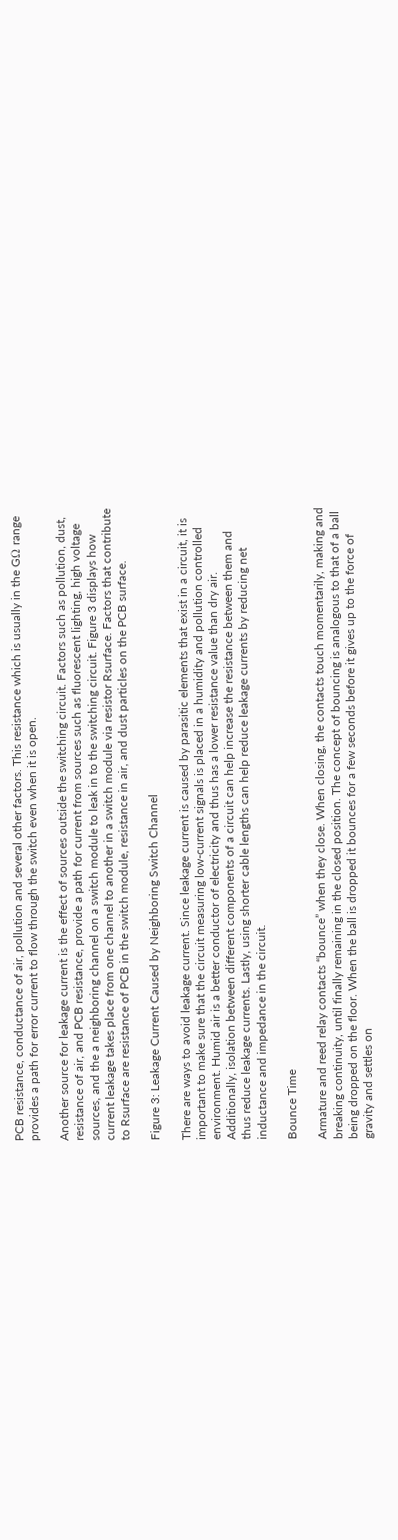PCB resistance, conductance of air, pollution and several other factors. This resistance which is usually in the GΩ range provides a path for error current to flow through the switch even when it is open.

Another source for leakage current is the effect of sources outside the switching circuit. Factors such as pollution, dust, resistance of air, and PCB resistance, provide a path for current from sources such as fluorescent lighting, high voltage sources, and the a neighboring channel on a switch module to leak in to the switching circuit. Figure 3 displays how current leakage takes place from one channel to another in a switch module via resistor Rsurface. Factors that contribute to Rsurface are resistance of PCB in the switch module, resistance in air, and dust particles on the PCB surface.

Figure 3: Leakage Current Caused by Neighboring Switch Channel

There are ways to avoid leakage current. Since leakage current is caused by parasitic elements that exist in a circuit, it is important to make sure that the circuit measuring low-current signals is placed in a humidity and pollution controlled environment. Humid air is a better conductor of electricity and thus has a lower resistance value than dry air. Additionally, isolation between different components of a circuit can help increase the resistance between them and thus reduce leakage currents. Lastly, using shorter cable lengths can help reduce leakage currents by reducing net inductance and impedance in the circuit.

Bounce Time

Armature and reed relay contacts “bounce” when they close. When closing, the contacts touch momentarily, making and breaking continuity, until finally remaining in the closed position. The concept of bouncing is analogous to that of a ball being dropped on the floor. When the ball is dropped it bounces for a few seconds before it gives up to the force of gravity and settles on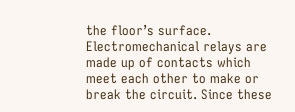the floor’s surface. Electromechanical relays are made up of contacts which meet each other to make or break the circuit. Since these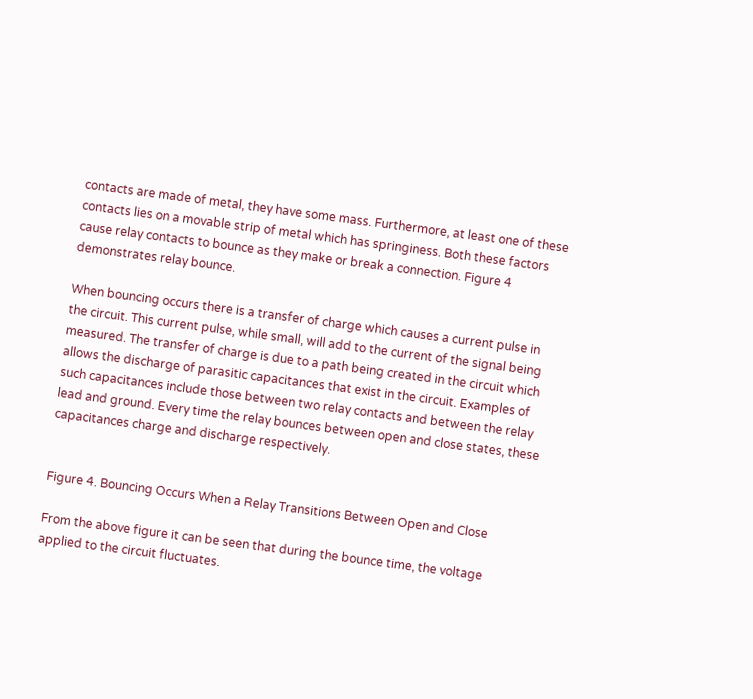contacts are made of metal, they have some mass. Furthermore, at least one of these contacts lies on a movable strip of metal which has springiness. Both these factors cause relay contacts to bounce as they make or break a connection. Figure 4 demonstrates relay bounce.

When bouncing occurs there is a transfer of charge which causes a current pulse in the circuit. This current pulse, while small, will add to the current of the signal being measured. The transfer of charge is due to a path being created in the circuit which allows the discharge of parasitic capacitances that exist in the circuit. Examples of such capacitances include those between two relay contacts and between the relay lead and ground. Every time the relay bounces between open and close states, these capacitances charge and discharge respectively.


Figure 4. Bouncing Occurs When a Relay Transitions Between Open and Close

From the above figure it can be seen that during the bounce time, the voltage applied to the circuit fluctuates.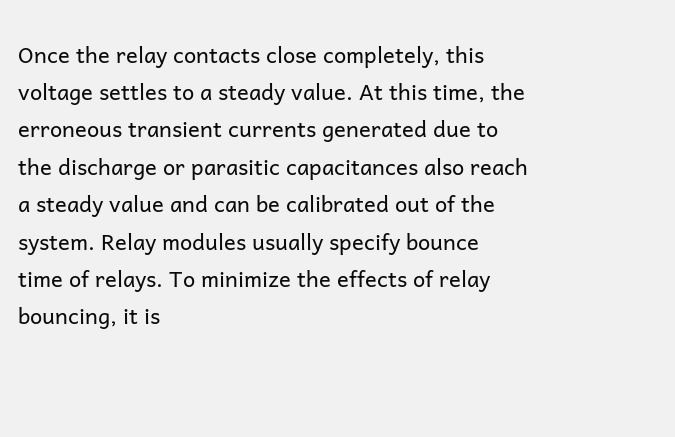Once the relay contacts close completely, this voltage settles to a steady value. At this time, the erroneous transient currents generated due to the discharge or parasitic capacitances also reach a steady value and can be calibrated out of the system. Relay modules usually specify bounce time of relays. To minimize the effects of relay bouncing, it is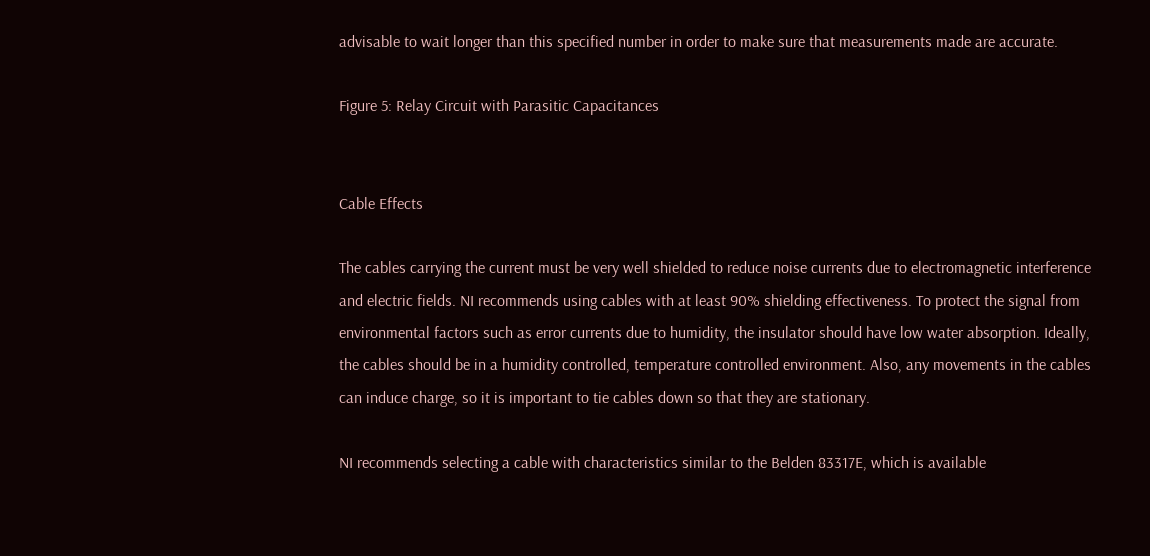advisable to wait longer than this specified number in order to make sure that measurements made are accurate.

Figure 5: Relay Circuit with Parasitic Capacitances


Cable Effects

The cables carrying the current must be very well shielded to reduce noise currents due to electromagnetic interference and electric fields. NI recommends using cables with at least 90% shielding effectiveness. To protect the signal from environmental factors such as error currents due to humidity, the insulator should have low water absorption. Ideally, the cables should be in a humidity controlled, temperature controlled environment. Also, any movements in the cables can induce charge, so it is important to tie cables down so that they are stationary.

NI recommends selecting a cable with characteristics similar to the Belden 83317E, which is available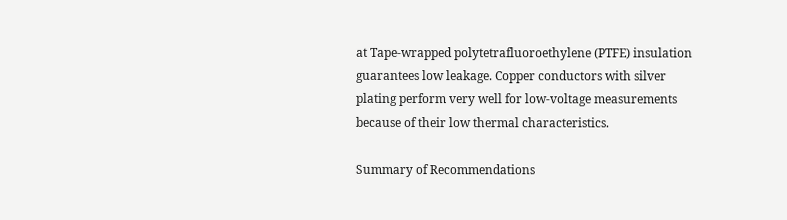at Tape-wrapped polytetrafluoroethylene (PTFE) insulation guarantees low leakage. Copper conductors with silver plating perform very well for low-voltage measurements because of their low thermal characteristics.

Summary of Recommendations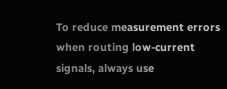To reduce measurement errors when routing low-current signals, always use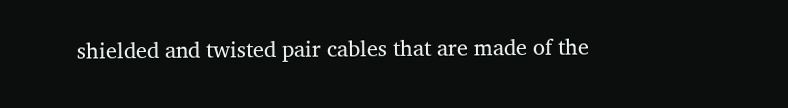shielded and twisted pair cables that are made of the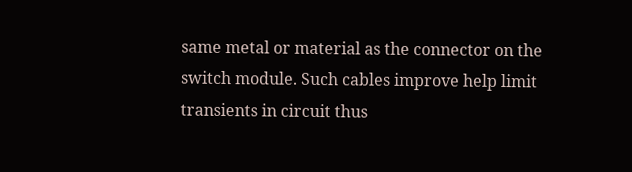same metal or material as the connector on the switch module. Such cables improve help limit transients in circuit thus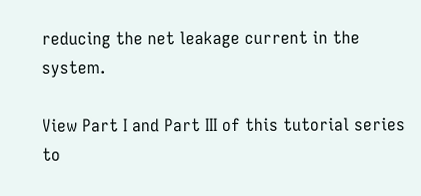reducing the net leakage current in the system.

View Part I and Part III of this tutorial series to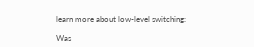learn more about low-level switching:

Was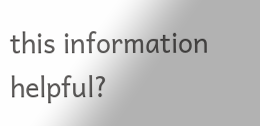this information helpful?